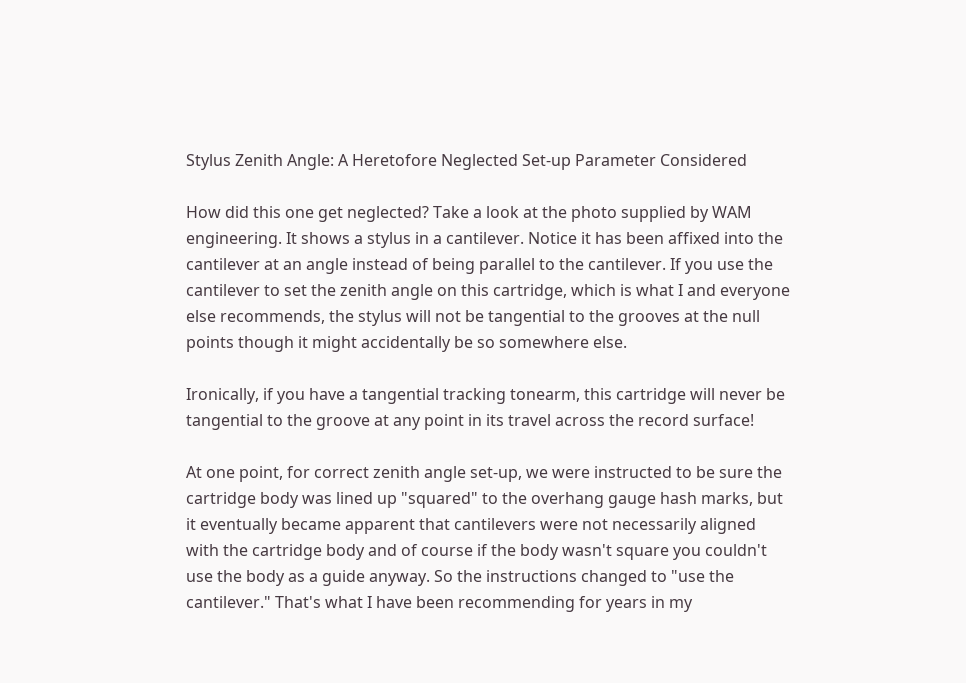Stylus Zenith Angle: A Heretofore Neglected Set-up Parameter Considered

How did this one get neglected? Take a look at the photo supplied by WAM engineering. It shows a stylus in a cantilever. Notice it has been affixed into the cantilever at an angle instead of being parallel to the cantilever. If you use the cantilever to set the zenith angle on this cartridge, which is what I and everyone else recommends, the stylus will not be tangential to the grooves at the null points though it might accidentally be so somewhere else.

Ironically, if you have a tangential tracking tonearm, this cartridge will never be tangential to the groove at any point in its travel across the record surface!

At one point, for correct zenith angle set-up, we were instructed to be sure the cartridge body was lined up "squared" to the overhang gauge hash marks, but it eventually became apparent that cantilevers were not necessarily aligned with the cartridge body and of course if the body wasn't square you couldn't use the body as a guide anyway. So the instructions changed to "use the cantilever." That's what I have been recommending for years in my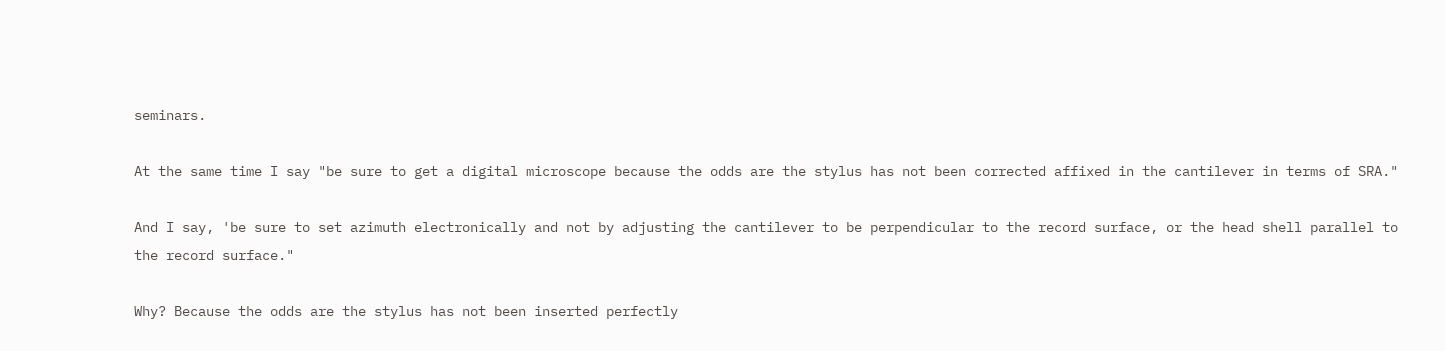seminars.

At the same time I say "be sure to get a digital microscope because the odds are the stylus has not been corrected affixed in the cantilever in terms of SRA."

And I say, 'be sure to set azimuth electronically and not by adjusting the cantilever to be perpendicular to the record surface, or the head shell parallel to the record surface."

Why? Because the odds are the stylus has not been inserted perfectly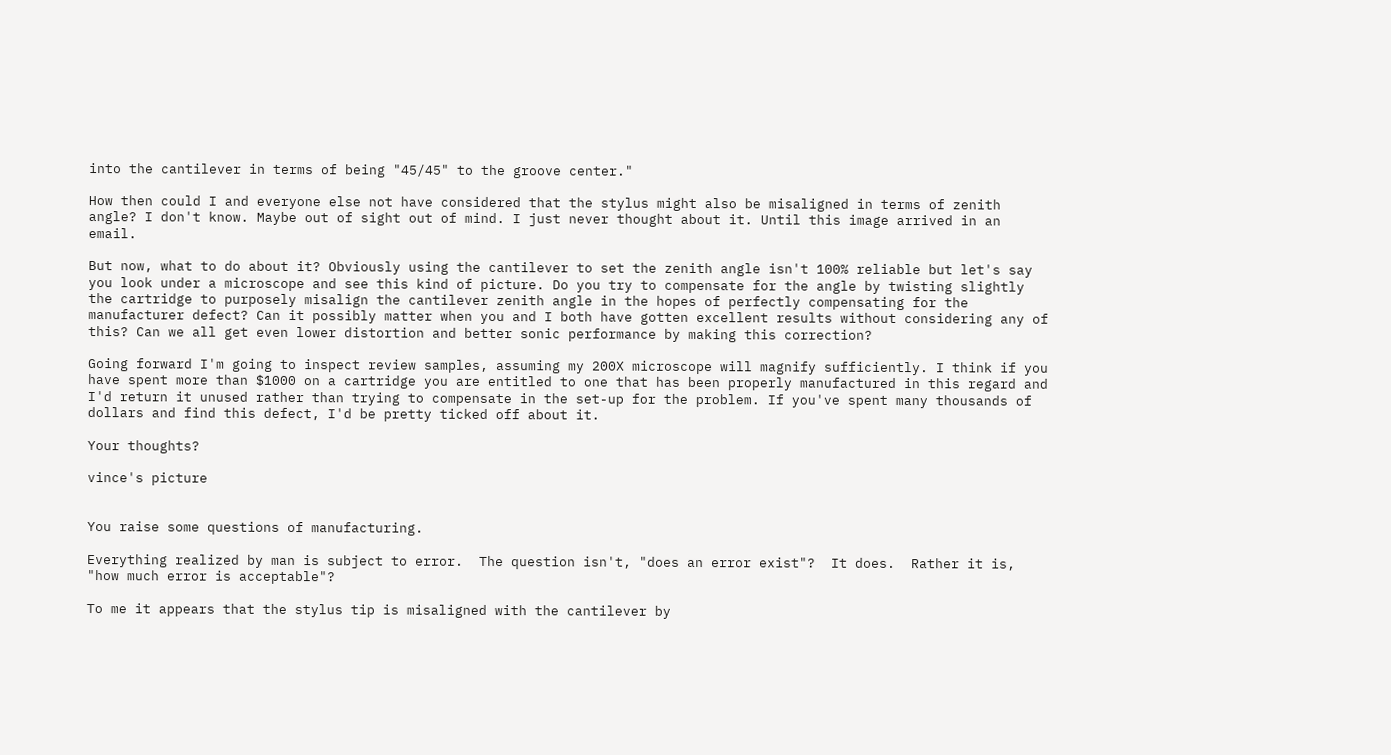into the cantilever in terms of being "45/45" to the groove center."

How then could I and everyone else not have considered that the stylus might also be misaligned in terms of zenith angle? I don't know. Maybe out of sight out of mind. I just never thought about it. Until this image arrived in an email.

But now, what to do about it? Obviously using the cantilever to set the zenith angle isn't 100% reliable but let's say you look under a microscope and see this kind of picture. Do you try to compensate for the angle by twisting slightly the cartridge to purposely misalign the cantilever zenith angle in the hopes of perfectly compensating for the manufacturer defect? Can it possibly matter when you and I both have gotten excellent results without considering any of this? Can we all get even lower distortion and better sonic performance by making this correction?

Going forward I'm going to inspect review samples, assuming my 200X microscope will magnify sufficiently. I think if you have spent more than $1000 on a cartridge you are entitled to one that has been properly manufactured in this regard and I'd return it unused rather than trying to compensate in the set-up for the problem. If you've spent many thousands of dollars and find this defect, I'd be pretty ticked off about it.

Your thoughts?

vince's picture


You raise some questions of manufacturing.

Everything realized by man is subject to error.  The question isn't, "does an error exist"?  It does.  Rather it is, "how much error is acceptable"?

To me it appears that the stylus tip is misaligned with the cantilever by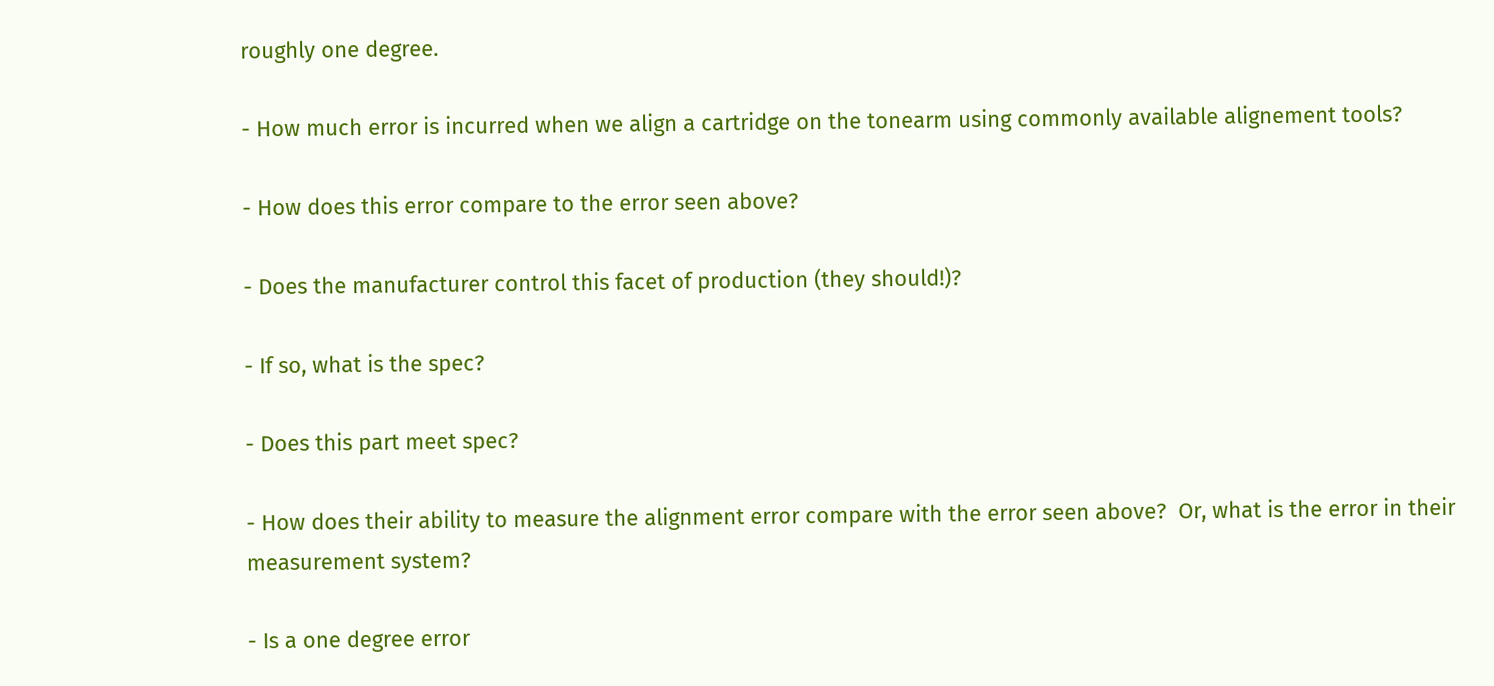roughly one degree.

- How much error is incurred when we align a cartridge on the tonearm using commonly available alignement tools?

- How does this error compare to the error seen above?

- Does the manufacturer control this facet of production (they should!)?

- If so, what is the spec?

- Does this part meet spec?

- How does their ability to measure the alignment error compare with the error seen above?  Or, what is the error in their measurement system?

- Is a one degree error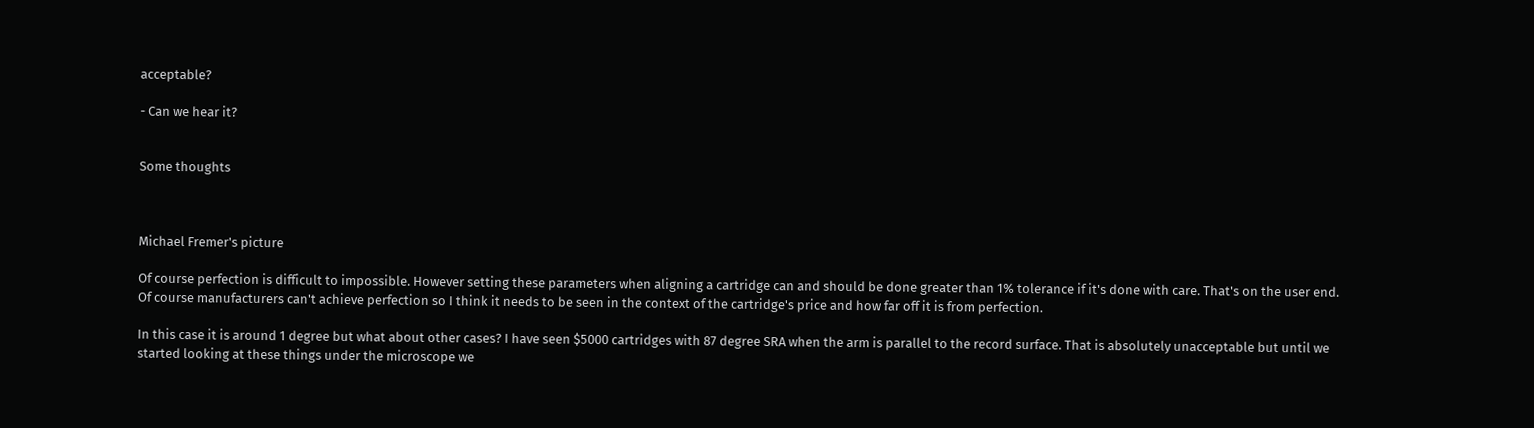acceptable?

- Can we hear it?


Some thoughts



Michael Fremer's picture

Of course perfection is difficult to impossible. However setting these parameters when aligning a cartridge can and should be done greater than 1% tolerance if it's done with care. That's on the user end. Of course manufacturers can't achieve perfection so I think it needs to be seen in the context of the cartridge's price and how far off it is from perfection.

In this case it is around 1 degree but what about other cases? I have seen $5000 cartridges with 87 degree SRA when the arm is parallel to the record surface. That is absolutely unacceptable but until we started looking at these things under the microscope we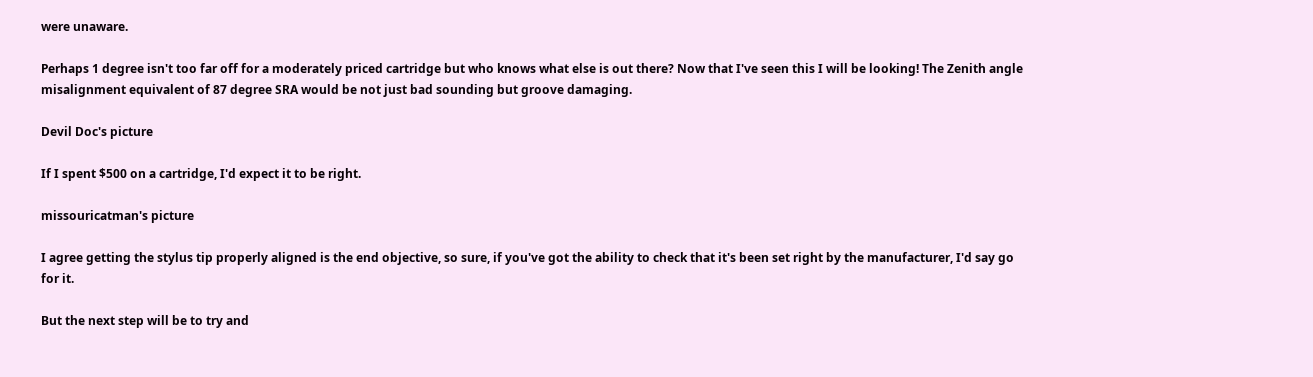were unaware.

Perhaps 1 degree isn't too far off for a moderately priced cartridge but who knows what else is out there? Now that I've seen this I will be looking! The Zenith angle misalignment equivalent of 87 degree SRA would be not just bad sounding but groove damaging.

Devil Doc's picture

If I spent $500 on a cartridge, I'd expect it to be right.

missouricatman's picture

I agree getting the stylus tip properly aligned is the end objective, so sure, if you've got the ability to check that it's been set right by the manufacturer, I'd say go for it.

But the next step will be to try and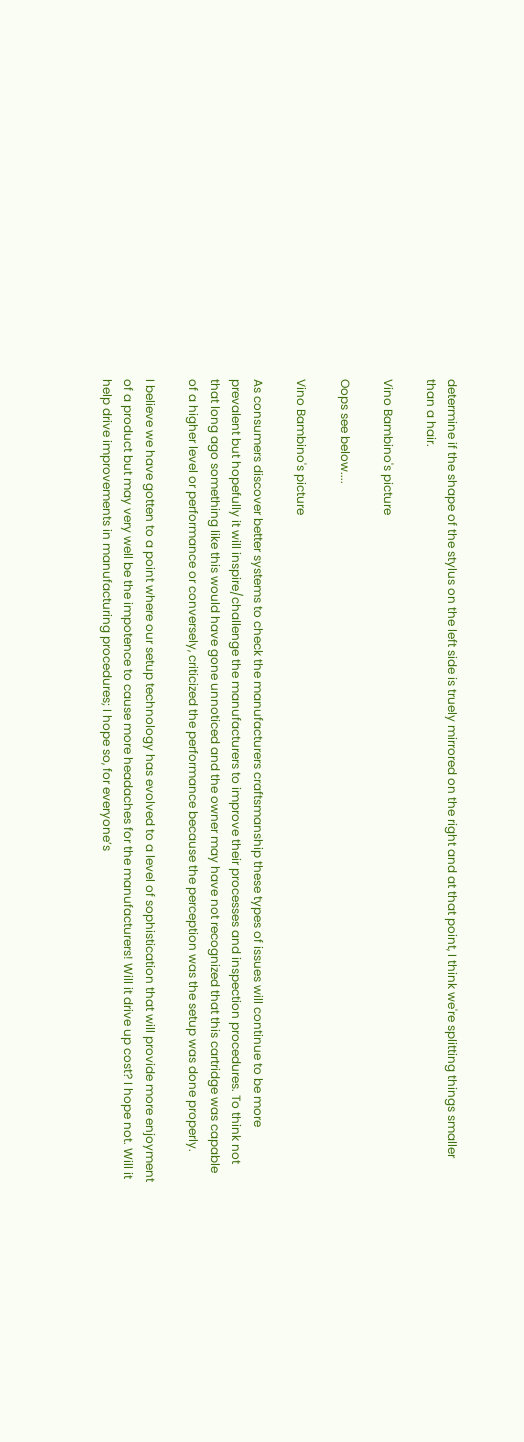determine if the shape of the stylus on the left side is truely mirrored on the right and at that point, I think we're splitting things smaller than a hair.

Vino Bambino's picture

Oops see below....

Vino Bambino's picture

As consumers discover better systems to check the manufacturers craftsmanship these types of issues will continue to be more prevalent but hopefully it will inspire/challenge the manufacturers to improve their processes and inspection procedures. To think not that long ago something like this would have gone unnoticed and the owner may have not recognized that this cartridge was capable of a higher level or performance or conversely, criticized the performance because the perception was the setup was done properly.

I believe we have gotten to a point where our setup technology has evolved to a level of sophistication that will provide more enjoyment of a product but may very well be the impotence to cause more headaches for the manufacturers! Will it drive up cost? I hope not. Will it help drive improvements in manufacturing procedures; I hope so, for everyone’s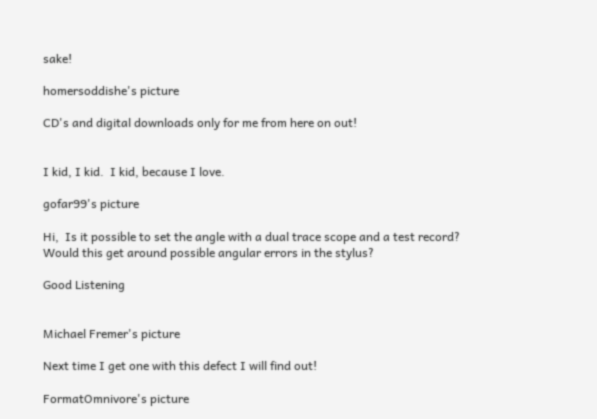sake!

homersoddishe's picture

CD's and digital downloads only for me from here on out!


I kid, I kid.  I kid, because I love.

gofar99's picture

Hi,  Is it possible to set the angle with a dual trace scope and a test record?  Would this get around possible angular errors in the stylus?

Good Listening


Michael Fremer's picture

Next time I get one with this defect I will find out!

FormatOmnivore's picture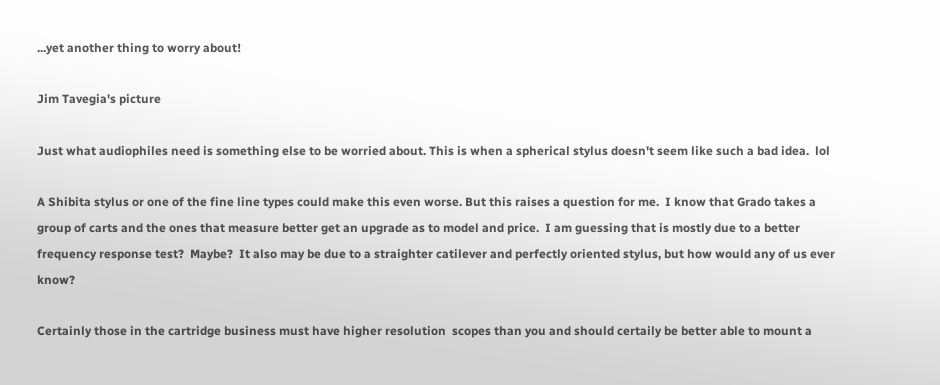...yet another thing to worry about!

Jim Tavegia's picture

Just what audiophiles need is something else to be worried about. This is when a spherical stylus doesn't seem like such a bad idea.  lol

A Shibita stylus or one of the fine line types could make this even worse. But this raises a question for me.  I know that Grado takes a group of carts and the ones that measure better get an upgrade as to model and price.  I am guessing that is mostly due to a better frequency response test?  Maybe?  It also may be due to a straighter catilever and perfectly oriented stylus, but how would any of us ever know?

Certainly those in the cartridge business must have higher resolution  scopes than you and should certaily be better able to mount a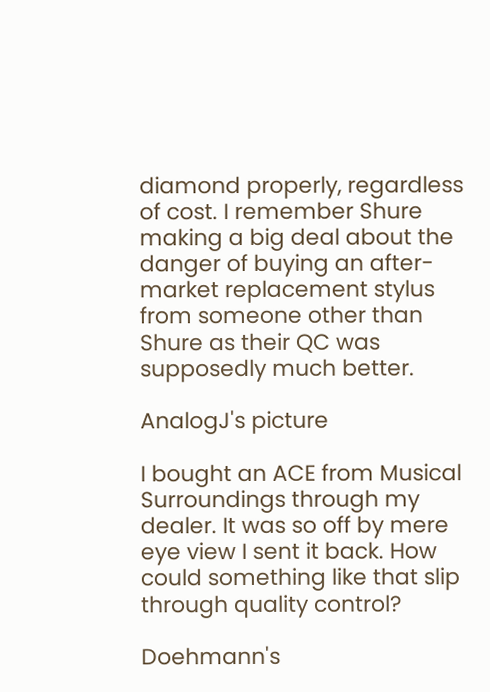diamond properly, regardless of cost. I remember Shure making a big deal about the danger of buying an after-market replacement stylus from someone other than Shure as their QC was supposedly much better.

AnalogJ's picture

I bought an ACE from Musical Surroundings through my dealer. It was so off by mere eye view I sent it back. How could something like that slip through quality control?

Doehmann's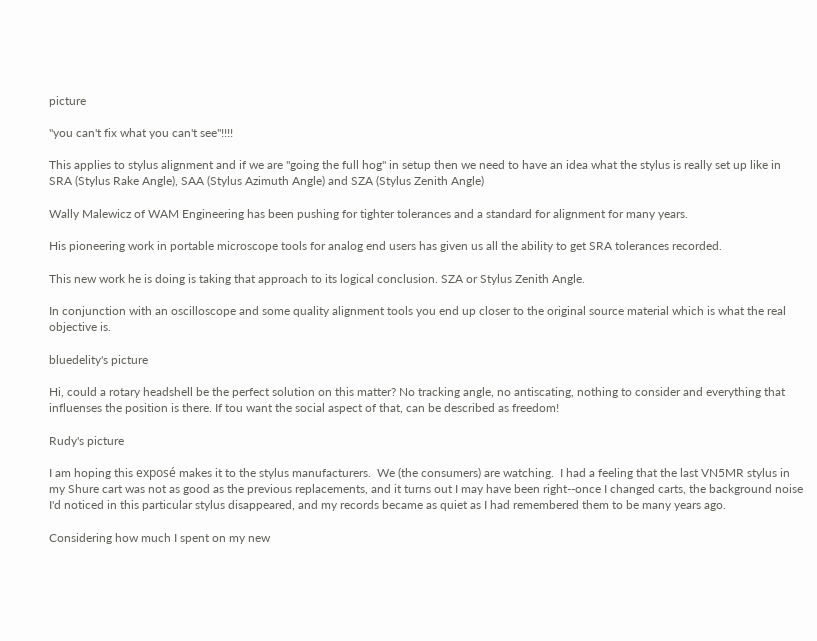picture

"you can't fix what you can't see"!!!!

This applies to stylus alignment and if we are "going the full hog" in setup then we need to have an idea what the stylus is really set up like in SRA (Stylus Rake Angle), SAA (Stylus Azimuth Angle) and SZA (Stylus Zenith Angle)

Wally Malewicz of WAM Engineering has been pushing for tighter tolerances and a standard for alignment for many years.

His pioneering work in portable microscope tools for analog end users has given us all the ability to get SRA tolerances recorded.

This new work he is doing is taking that approach to its logical conclusion. SZA or Stylus Zenith Angle.

In conjunction with an oscilloscope and some quality alignment tools you end up closer to the original source material which is what the real objective is.

bluedelity's picture

Hi, could a rotary headshell be the perfect solution on this matter? No tracking angle, no antiscating, nothing to consider and everything that influenses the position is there. If tou want the social aspect of that, can be described as freedom!

Rudy's picture

I am hoping this exposé makes it to the stylus manufacturers.  We (the consumers) are watching.  I had a feeling that the last VN5MR stylus in my Shure cart was not as good as the previous replacements, and it turns out I may have been right--once I changed carts, the background noise I'd noticed in this particular stylus disappeared, and my records became as quiet as I had remembered them to be many years ago.

Considering how much I spent on my new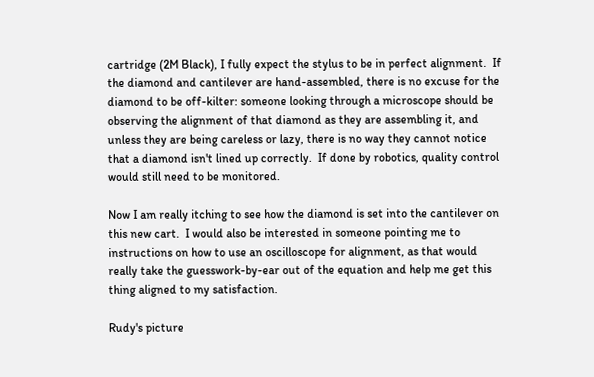cartridge (2M Black), I fully expect the stylus to be in perfect alignment.  If the diamond and cantilever are hand-assembled, there is no excuse for the diamond to be off-kilter: someone looking through a microscope should be observing the alignment of that diamond as they are assembling it, and unless they are being careless or lazy, there is no way they cannot notice that a diamond isn't lined up correctly.  If done by robotics, quality control would still need to be monitored.

Now I am really itching to see how the diamond is set into the cantilever on this new cart.  I would also be interested in someone pointing me to instructions on how to use an oscilloscope for alignment, as that would really take the guesswork-by-ear out of the equation and help me get this thing aligned to my satisfaction.

Rudy's picture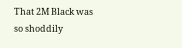That 2M Black was so shoddily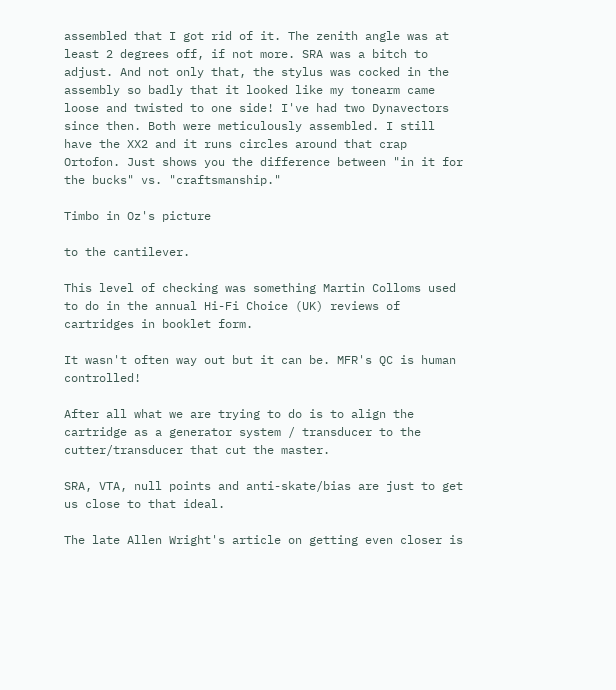assembled that I got rid of it. The zenith angle was at least 2 degrees off, if not more. SRA was a bitch to adjust. And not only that, the stylus was cocked in the assembly so badly that it looked like my tonearm came loose and twisted to one side! I've had two Dynavectors since then. Both were meticulously assembled. I still have the XX2 and it runs circles around that crap Ortofon. Just shows you the difference between "in it for the bucks" vs. "craftsmanship."

Timbo in Oz's picture

to the cantilever.

This level of checking was something Martin Colloms used to do in the annual Hi-Fi Choice (UK) reviews of cartridges in booklet form.

It wasn't often way out but it can be. MFR's QC is human controlled!

After all what we are trying to do is to align the cartridge as a generator system / transducer to the cutter/transducer that cut the master.

SRA, VTA, null points and anti-skate/bias are just to get us close to that ideal.

The late Allen Wright's article on getting even closer is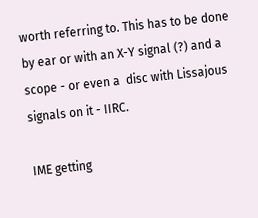worth referring to. This has to be done by ear or with an X-Y signal (?) and a scope - or even a  disc with Lissajous signals on it - IIRC.

IME getting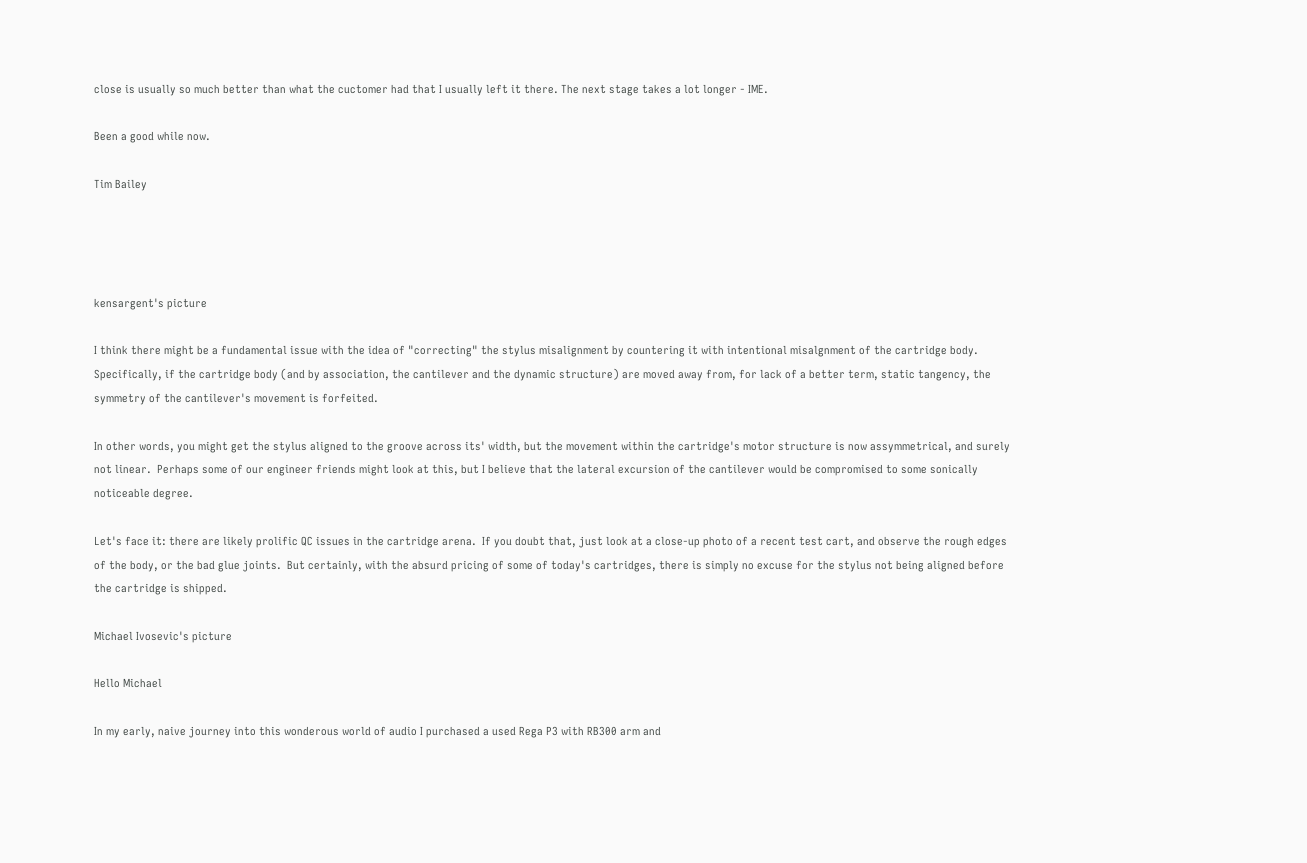close is usually so much better than what the cuctomer had that I usually left it there. The next stage takes a lot longer - IME.

Been a good while now.

Tim Bailey




kensargent's picture

I think there might be a fundamental issue with the idea of "correcting" the stylus misalignment by countering it with intentional misalgnment of the cartridge body.  Specifically, if the cartridge body (and by association, the cantilever and the dynamic structure) are moved away from, for lack of a better term, static tangency, the symmetry of the cantilever's movement is forfeited.

In other words, you might get the stylus aligned to the groove across its' width, but the movement within the cartridge's motor structure is now assymmetrical, and surely not linear.  Perhaps some of our engineer friends might look at this, but I believe that the lateral excursion of the cantilever would be compromised to some sonically noticeable degree.

Let's face it: there are likely prolific QC issues in the cartridge arena.  If you doubt that, just look at a close-up photo of a recent test cart, and observe the rough edges of the body, or the bad glue joints.  But certainly, with the absurd pricing of some of today's cartridges, there is simply no excuse for the stylus not being aligned before the cartridge is shipped.

Michael Ivosevic's picture

Hello Michael

In my early, naive journey into this wonderous world of audio I purchased a used Rega P3 with RB300 arm and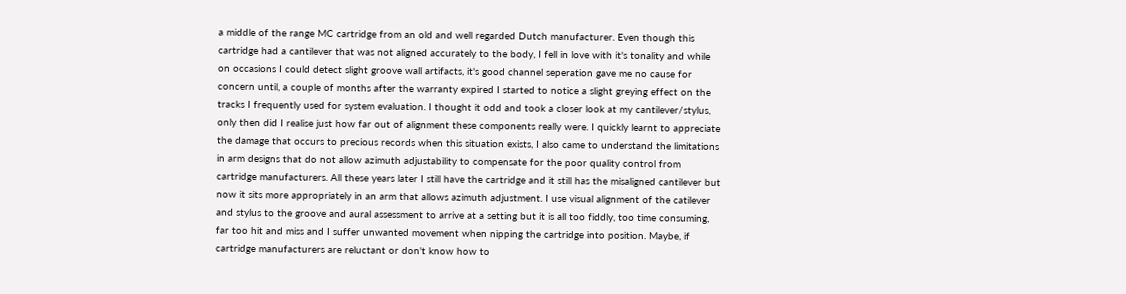a middle of the range MC cartridge from an old and well regarded Dutch manufacturer. Even though this cartridge had a cantilever that was not aligned accurately to the body, I fell in love with it's tonality and while on occasions I could detect slight groove wall artifacts, it's good channel seperation gave me no cause for concern until, a couple of months after the warranty expired I started to notice a slight greying effect on the tracks I frequently used for system evaluation. I thought it odd and took a closer look at my cantilever/stylus, only then did I realise just how far out of alignment these components really were. I quickly learnt to appreciate the damage that occurs to precious records when this situation exists, I also came to understand the limitations in arm designs that do not allow azimuth adjustability to compensate for the poor quality control from cartridge manufacturers. All these years later I still have the cartridge and it still has the misaligned cantilever but now it sits more appropriately in an arm that allows azimuth adjustment. I use visual alignment of the catilever and stylus to the groove and aural assessment to arrive at a setting but it is all too fiddly, too time consuming, far too hit and miss and I suffer unwanted movement when nipping the cartridge into position. Maybe, if cartridge manufacturers are reluctant or don't know how to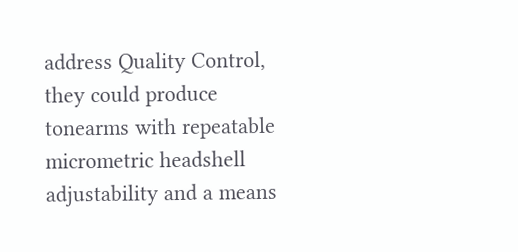address Quality Control, they could produce tonearms with repeatable micrometric headshell adjustability and a means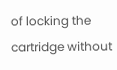of locking the cartridge without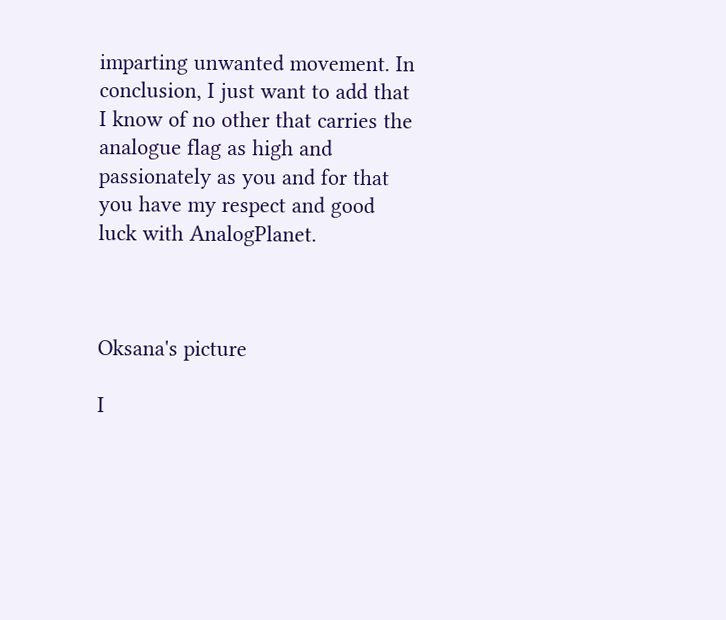imparting unwanted movement. In conclusion, I just want to add that I know of no other that carries the analogue flag as high and passionately as you and for that you have my respect and good luck with AnalogPlanet.



Oksana's picture

I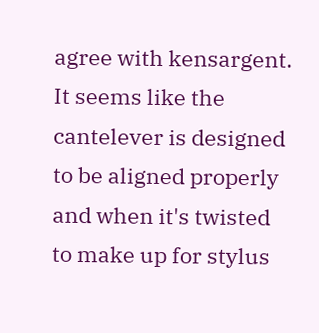agree with kensargent. It seems like the cantelever is designed to be aligned properly and when it's twisted to make up for stylus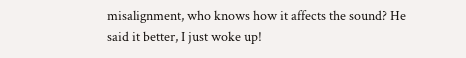misalignment, who knows how it affects the sound? He said it better, I just woke up!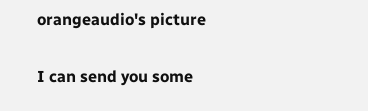orangeaudio's picture

I can send you some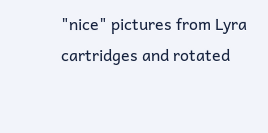"nice" pictures from Lyra cartridges and rotated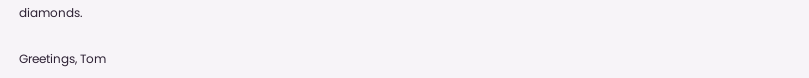diamonds.

Greetings, Tom